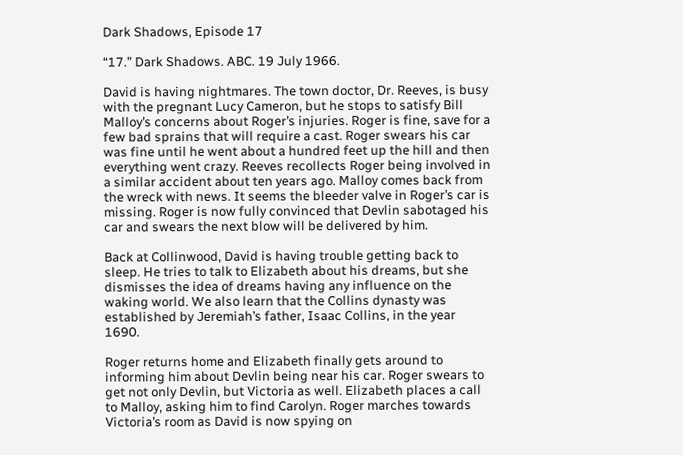Dark Shadows, Episode 17

“17.” Dark Shadows. ABC. 19 July 1966.

David is having nightmares. The town doctor, Dr. Reeves, is busy with the pregnant Lucy Cameron, but he stops to satisfy Bill Malloy’s concerns about Roger’s injuries. Roger is fine, save for a few bad sprains that will require a cast. Roger swears his car was fine until he went about a hundred feet up the hill and then everything went crazy. Reeves recollects Roger being involved in a similar accident about ten years ago. Malloy comes back from the wreck with news. It seems the bleeder valve in Roger’s car is missing. Roger is now fully convinced that Devlin sabotaged his car and swears the next blow will be delivered by him.

Back at Collinwood, David is having trouble getting back to sleep. He tries to talk to Elizabeth about his dreams, but she dismisses the idea of dreams having any influence on the waking world. We also learn that the Collins dynasty was established by Jeremiah’s father, Isaac Collins, in the year 1690.

Roger returns home and Elizabeth finally gets around to informing him about Devlin being near his car. Roger swears to get not only Devlin, but Victoria as well. Elizabeth places a call to Malloy, asking him to find Carolyn. Roger marches towards Victoria’s room as David is now spying on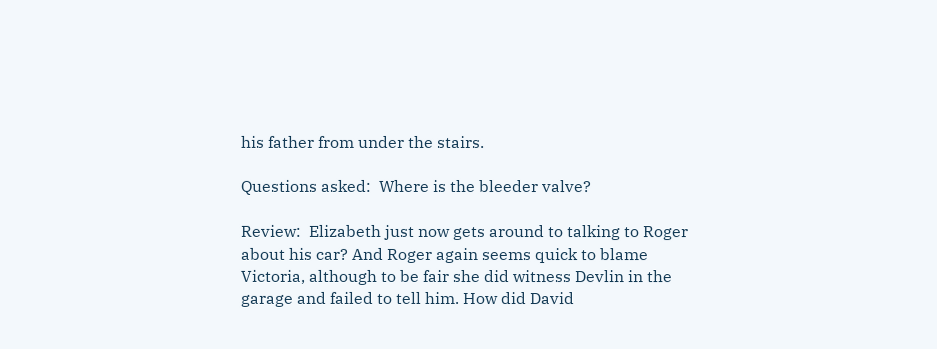his father from under the stairs.

Questions asked:  Where is the bleeder valve?

Review:  Elizabeth just now gets around to talking to Roger about his car? And Roger again seems quick to blame Victoria, although to be fair she did witness Devlin in the garage and failed to tell him. How did David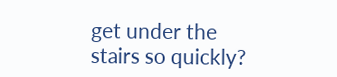get under the stairs so quickly?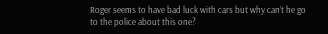Roger seems to have bad luck with cars but why can’t he go to the police about this one?